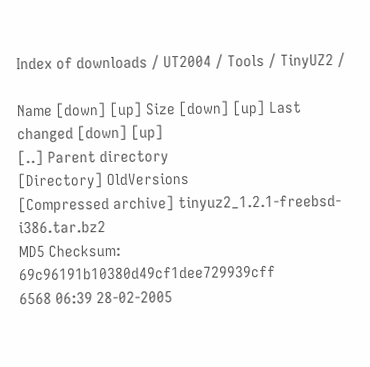Index of downloads / UT2004 / Tools / TinyUZ2 /

Name [down] [up] Size [down] [up] Last changed [down] [up]
[..] Parent directory
[Directory] OldVersions
[Compressed archive] tinyuz2_1.2.1-freebsd-i386.tar.bz2
MD5 Checksum: 69c96191b10380d49cf1dee729939cff
6568 06:39 28-02-2005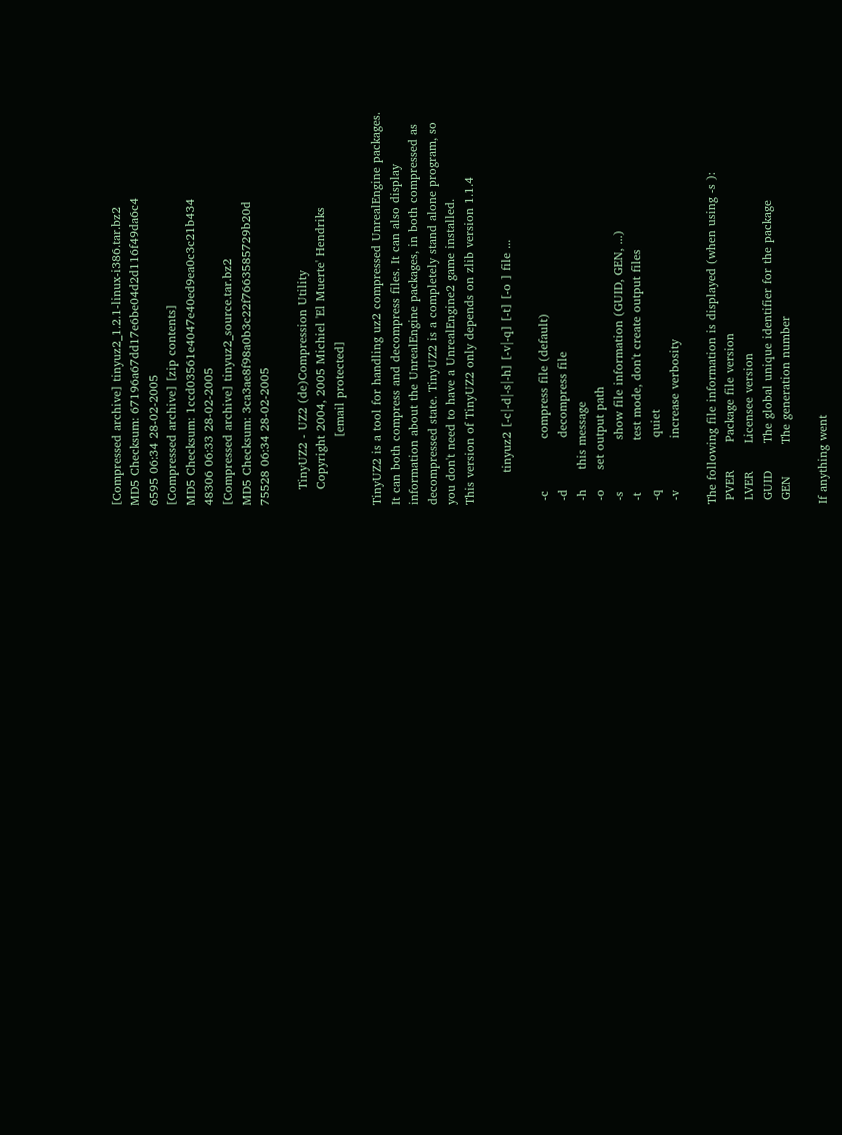[Compressed archive] tinyuz2_1.2.1-linux-i386.tar.bz2
MD5 Checksum: 67196a67dd17e6be04d2d116f49da6c4
6595 06:34 28-02-2005
[Compressed archive] [zip contents]
MD5 Checksum: 1ccd03561e4047e40ed9ea0c3c21b434
48306 06:33 28-02-2005
[Compressed archive] tinyuz2_source.tar.bz2
MD5 Checksum: 3ca3ae8f98a0b3c22f7663585729b20d
75528 06:34 28-02-2005

    TinyUZ2 - UZ2 (de)Compression Utility
    Copyright 2004, 2005 Michiel 'El Muerte' Hendriks
                 [email protected]

TinyUZ2 is a tool for handling uz2 compressed UnrealEngine packages.
It can both compress and decompress files. It can also display
information about the UnrealEngine packages, in both compressed as
decompressed state. TinyUZ2 is a completely stand alone program, so
you don't need to have a UnrealEngine2 game installed.
This version of TinyUZ2 only depends on zlib version 1.1.4

        tinyuz2 [-c|-d|-s|-h] [-v|-q] [-t] [-o ] file ...

 -c             compress file (default)
 -d             decompress file
 -h     this message
 -o     set output path
 -s             show file information (GUID, GEN, ...)
 -t             test mode, don't create output files
 -q             quiet
 -v             increase verbosity

The following file information is displayed (when using -s ):
 PVER       Package file version
 LVER       Licensee version
 GUID       The global unique identifier for the package
 GEN        The generation number

If anything went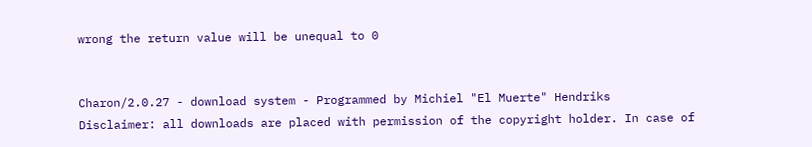wrong the return value will be unequal to 0


Charon/2.0.27 - download system - Programmed by Michiel "El Muerte" Hendriks
Disclaimer: all downloads are placed with permission of the copyright holder. In case of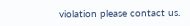violation please contact us.